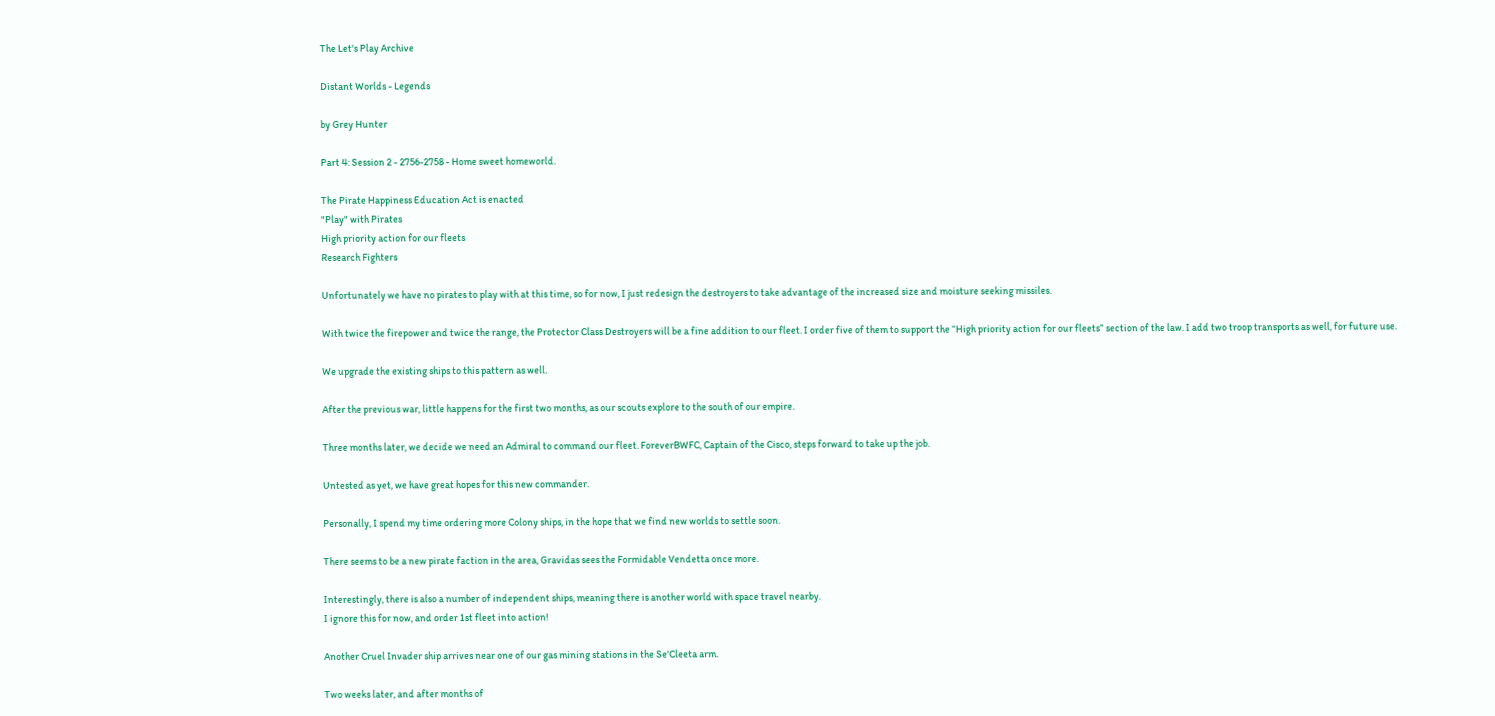The Let's Play Archive

Distant Worlds - Legends

by Grey Hunter

Part 4: Session 2 - 2756-2758 - Home sweet homeworld.

The Pirate Happiness Education Act is enacted
"Play" with Pirates
High priority action for our fleets
Research Fighters

Unfortunately we have no pirates to play with at this time, so for now, I just redesign the destroyers to take advantage of the increased size and moisture seeking missiles.

With twice the firepower and twice the range, the Protector Class Destroyers will be a fine addition to our fleet. I order five of them to support the “High priority action for our fleets” section of the law. I add two troop transports as well, for future use.

We upgrade the existing ships to this pattern as well.

After the previous war, little happens for the first two months, as our scouts explore to the south of our empire.

Three months later, we decide we need an Admiral to command our fleet. ForeverBWFC, Captain of the Cisco, steps forward to take up the job.

Untested as yet, we have great hopes for this new commander.

Personally, I spend my time ordering more Colony ships, in the hope that we find new worlds to settle soon.

There seems to be a new pirate faction in the area, Gravidas sees the Formidable Vendetta once more.

Interestingly, there is also a number of independent ships, meaning there is another world with space travel nearby.
I ignore this for now, and order 1st fleet into action!

Another Cruel Invader ship arrives near one of our gas mining stations in the Se'Cleeta arm.

Two weeks later, and after months of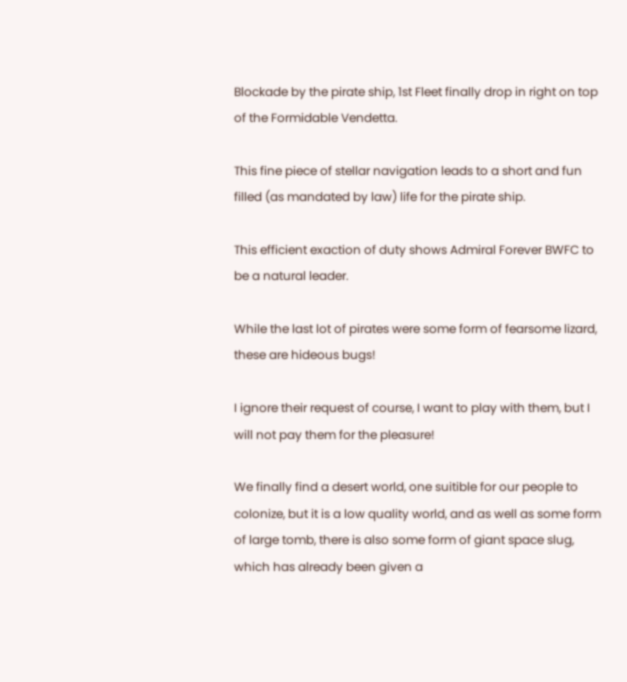Blockade by the pirate ship, 1st Fleet finally drop in right on top of the Formidable Vendetta.

This fine piece of stellar navigation leads to a short and fun filled (as mandated by law) life for the pirate ship.

This efficient exaction of duty shows Admiral Forever BWFC to be a natural leader.

While the last lot of pirates were some form of fearsome lizard, these are hideous bugs!

I ignore their request of course, I want to play with them, but I will not pay them for the pleasure!

We finally find a desert world, one suitible for our people to colonize, but it is a low quality world, and as well as some form of large tomb, there is also some form of giant space slug, which has already been given a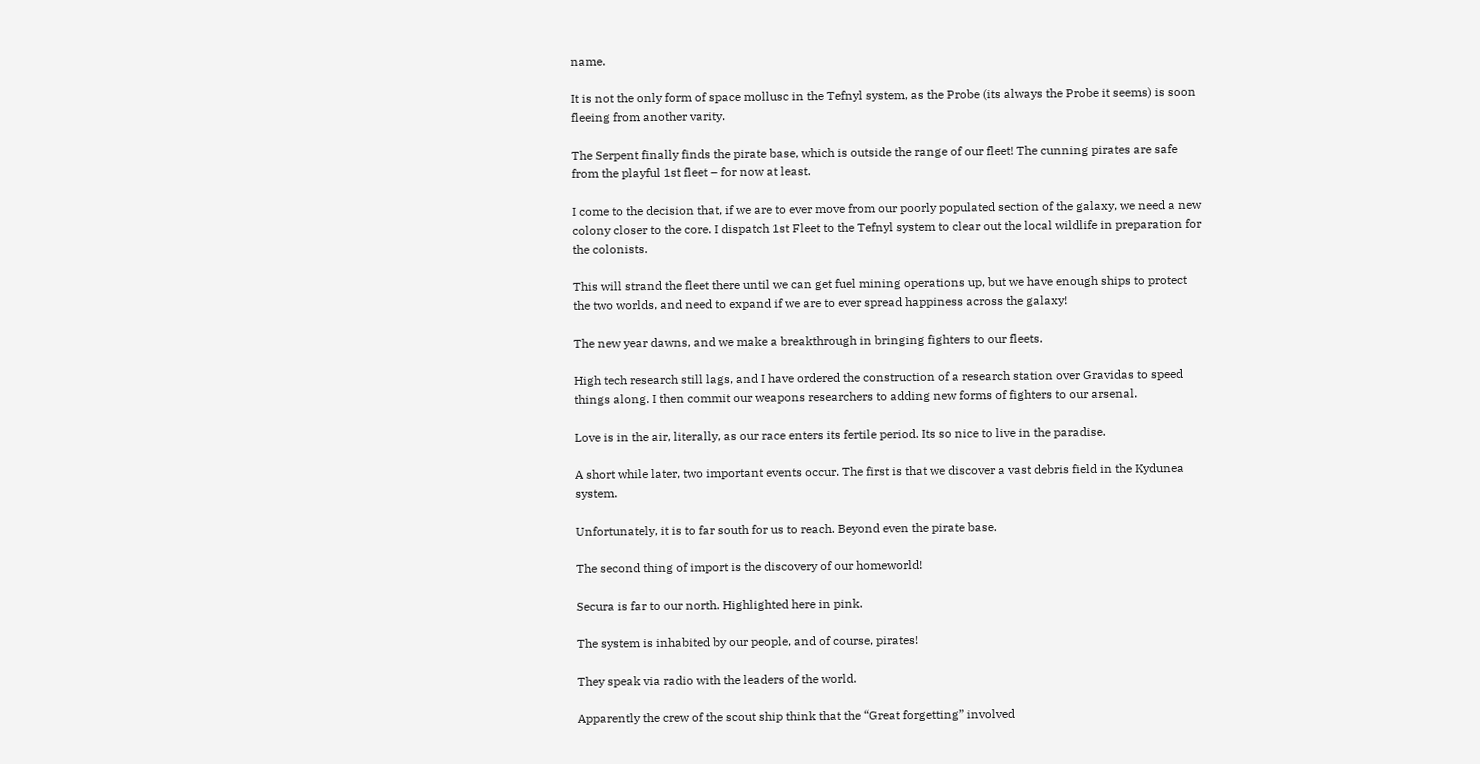name.

It is not the only form of space mollusc in the Tefnyl system, as the Probe (its always the Probe it seems) is soon fleeing from another varity.

The Serpent finally finds the pirate base, which is outside the range of our fleet! The cunning pirates are safe from the playful 1st fleet – for now at least.

I come to the decision that, if we are to ever move from our poorly populated section of the galaxy, we need a new colony closer to the core. I dispatch 1st Fleet to the Tefnyl system to clear out the local wildlife in preparation for the colonists.

This will strand the fleet there until we can get fuel mining operations up, but we have enough ships to protect the two worlds, and need to expand if we are to ever spread happiness across the galaxy!

The new year dawns, and we make a breakthrough in bringing fighters to our fleets.

High tech research still lags, and I have ordered the construction of a research station over Gravidas to speed things along. I then commit our weapons researchers to adding new forms of fighters to our arsenal.

Love is in the air, literally, as our race enters its fertile period. Its so nice to live in the paradise.

A short while later, two important events occur. The first is that we discover a vast debris field in the Kydunea system.

Unfortunately, it is to far south for us to reach. Beyond even the pirate base.

The second thing of import is the discovery of our homeworld!

Secura is far to our north. Highlighted here in pink.

The system is inhabited by our people, and of course, pirates!

They speak via radio with the leaders of the world.

Apparently the crew of the scout ship think that the “Great forgetting” involved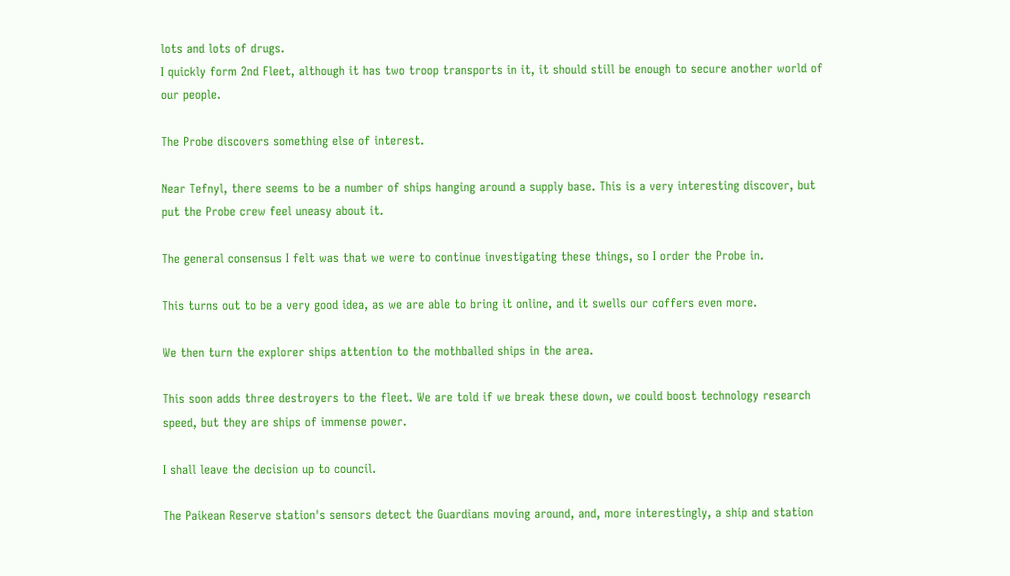lots and lots of drugs.
I quickly form 2nd Fleet, although it has two troop transports in it, it should still be enough to secure another world of our people.

The Probe discovers something else of interest.

Near Tefnyl, there seems to be a number of ships hanging around a supply base. This is a very interesting discover, but put the Probe crew feel uneasy about it.

The general consensus I felt was that we were to continue investigating these things, so I order the Probe in.

This turns out to be a very good idea, as we are able to bring it online, and it swells our coffers even more.

We then turn the explorer ships attention to the mothballed ships in the area.

This soon adds three destroyers to the fleet. We are told if we break these down, we could boost technology research speed, but they are ships of immense power.

I shall leave the decision up to council.

The Paikean Reserve station's sensors detect the Guardians moving around, and, more interestingly, a ship and station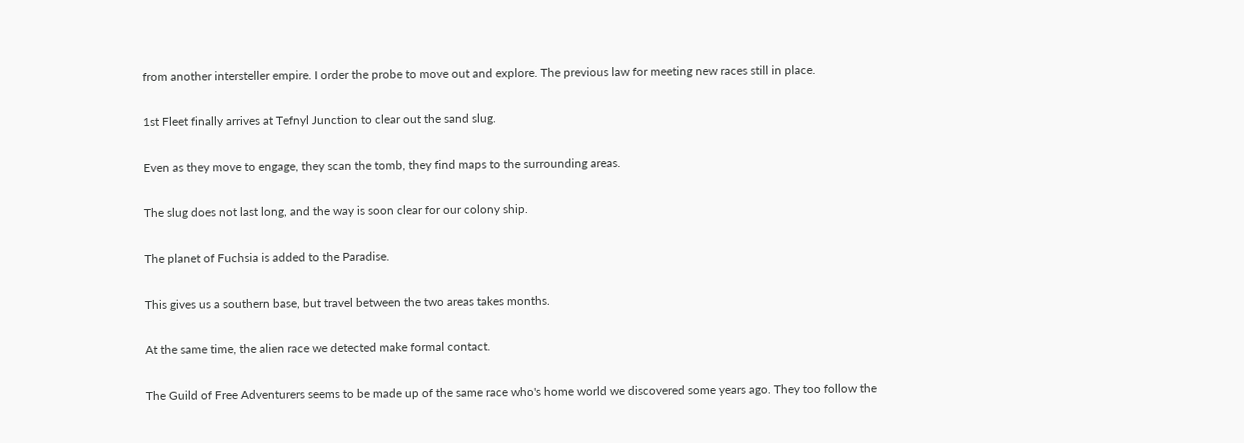from another intersteller empire. I order the probe to move out and explore. The previous law for meeting new races still in place.

1st Fleet finally arrives at Tefnyl Junction to clear out the sand slug.

Even as they move to engage, they scan the tomb, they find maps to the surrounding areas.

The slug does not last long, and the way is soon clear for our colony ship.

The planet of Fuchsia is added to the Paradise.

This gives us a southern base, but travel between the two areas takes months.

At the same time, the alien race we detected make formal contact.

The Guild of Free Adventurers seems to be made up of the same race who's home world we discovered some years ago. They too follow the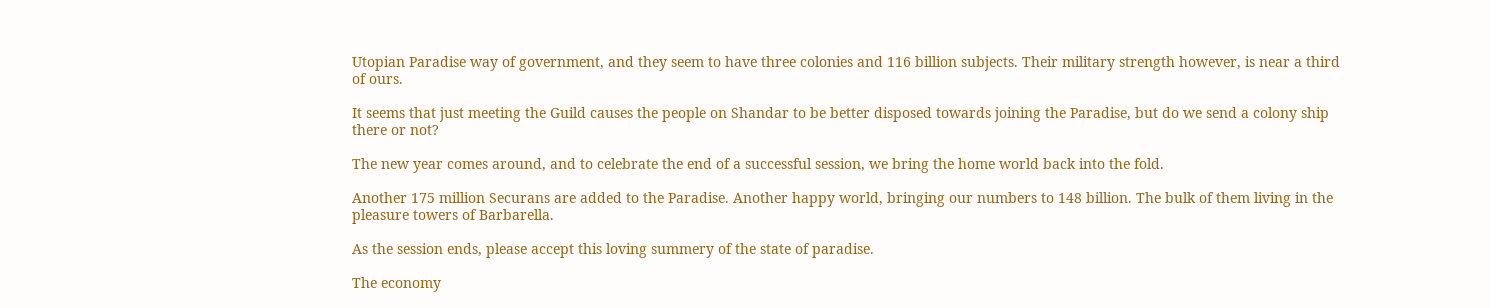Utopian Paradise way of government, and they seem to have three colonies and 116 billion subjects. Their military strength however, is near a third of ours.

It seems that just meeting the Guild causes the people on Shandar to be better disposed towards joining the Paradise, but do we send a colony ship there or not?

The new year comes around, and to celebrate the end of a successful session, we bring the home world back into the fold.

Another 175 million Securans are added to the Paradise. Another happy world, bringing our numbers to 148 billion. The bulk of them living in the pleasure towers of Barbarella.

As the session ends, please accept this loving summery of the state of paradise.

The economy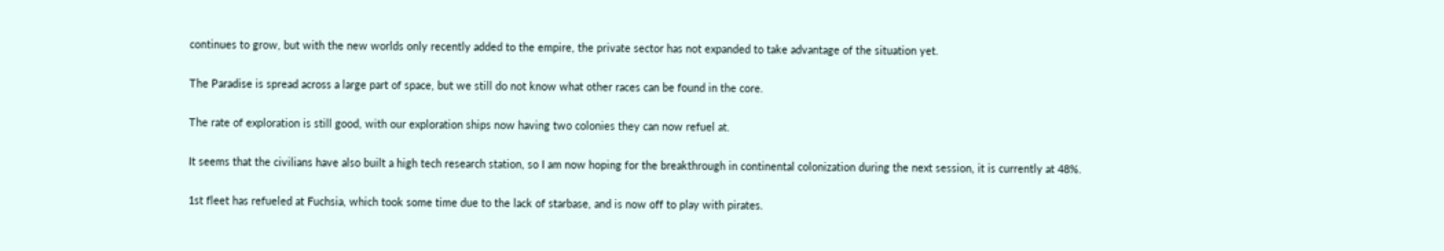continues to grow, but with the new worlds only recently added to the empire, the private sector has not expanded to take advantage of the situation yet.

The Paradise is spread across a large part of space, but we still do not know what other races can be found in the core.

The rate of exploration is still good, with our exploration ships now having two colonies they can now refuel at.

It seems that the civilians have also built a high tech research station, so I am now hoping for the breakthrough in continental colonization during the next session, it is currently at 48%.

1st fleet has refueled at Fuchsia, which took some time due to the lack of starbase, and is now off to play with pirates.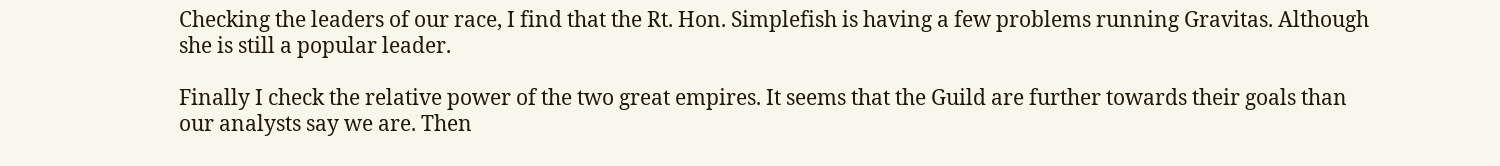Checking the leaders of our race, I find that the Rt. Hon. Simplefish is having a few problems running Gravitas. Although she is still a popular leader.

Finally I check the relative power of the two great empires. It seems that the Guild are further towards their goals than our analysts say we are. Then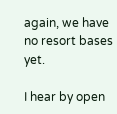again, we have no resort bases yet.

I hear by open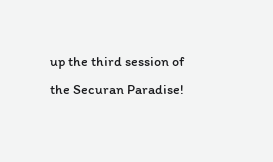up the third session of the Securan Paradise!